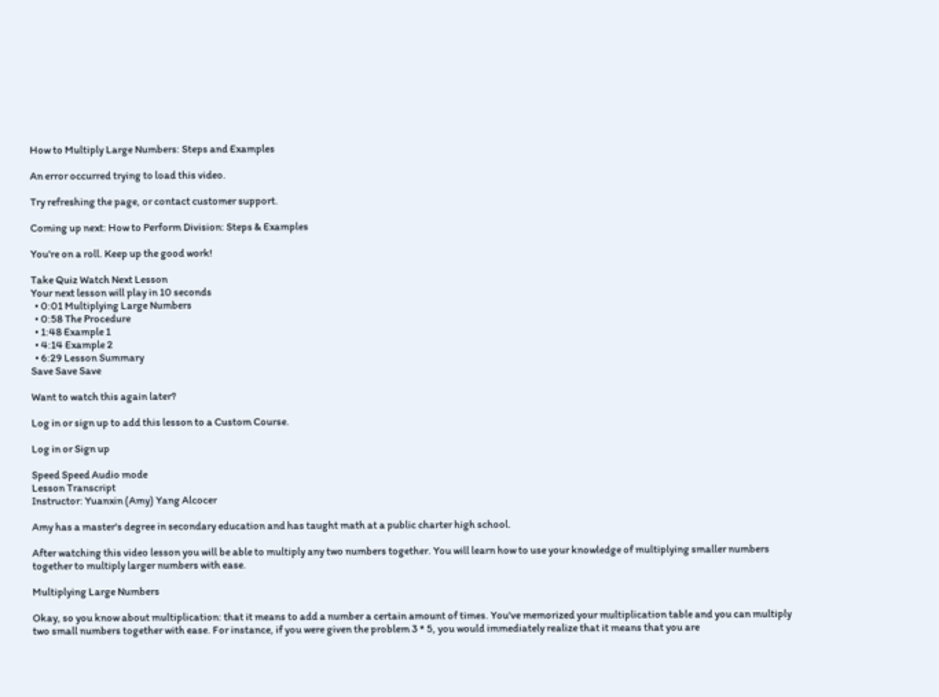How to Multiply Large Numbers: Steps and Examples

An error occurred trying to load this video.

Try refreshing the page, or contact customer support.

Coming up next: How to Perform Division: Steps & Examples

You're on a roll. Keep up the good work!

Take Quiz Watch Next Lesson
Your next lesson will play in 10 seconds
  • 0:01 Multiplying Large Numbers
  • 0:58 The Procedure
  • 1:48 Example 1
  • 4:14 Example 2
  • 6:29 Lesson Summary
Save Save Save

Want to watch this again later?

Log in or sign up to add this lesson to a Custom Course.

Log in or Sign up

Speed Speed Audio mode
Lesson Transcript
Instructor: Yuanxin (Amy) Yang Alcocer

Amy has a master's degree in secondary education and has taught math at a public charter high school.

After watching this video lesson you will be able to multiply any two numbers together. You will learn how to use your knowledge of multiplying smaller numbers together to multiply larger numbers with ease.

Multiplying Large Numbers

Okay, so you know about multiplication: that it means to add a number a certain amount of times. You've memorized your multiplication table and you can multiply two small numbers together with ease. For instance, if you were given the problem 3 * 5, you would immediately realize that it means that you are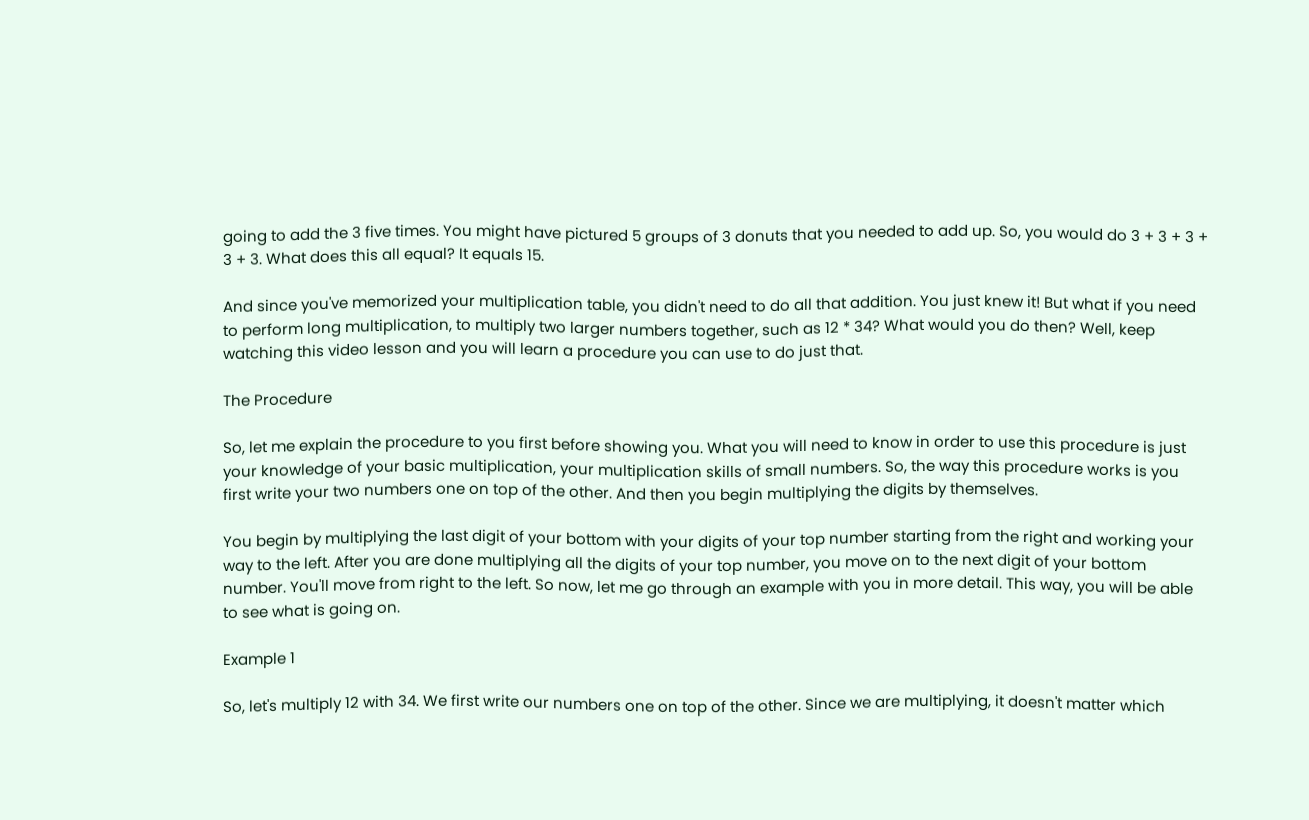going to add the 3 five times. You might have pictured 5 groups of 3 donuts that you needed to add up. So, you would do 3 + 3 + 3 + 3 + 3. What does this all equal? It equals 15.

And since you've memorized your multiplication table, you didn't need to do all that addition. You just knew it! But what if you need to perform long multiplication, to multiply two larger numbers together, such as 12 * 34? What would you do then? Well, keep watching this video lesson and you will learn a procedure you can use to do just that.

The Procedure

So, let me explain the procedure to you first before showing you. What you will need to know in order to use this procedure is just your knowledge of your basic multiplication, your multiplication skills of small numbers. So, the way this procedure works is you first write your two numbers one on top of the other. And then you begin multiplying the digits by themselves.

You begin by multiplying the last digit of your bottom with your digits of your top number starting from the right and working your way to the left. After you are done multiplying all the digits of your top number, you move on to the next digit of your bottom number. You'll move from right to the left. So now, let me go through an example with you in more detail. This way, you will be able to see what is going on.

Example 1

So, let's multiply 12 with 34. We first write our numbers one on top of the other. Since we are multiplying, it doesn't matter which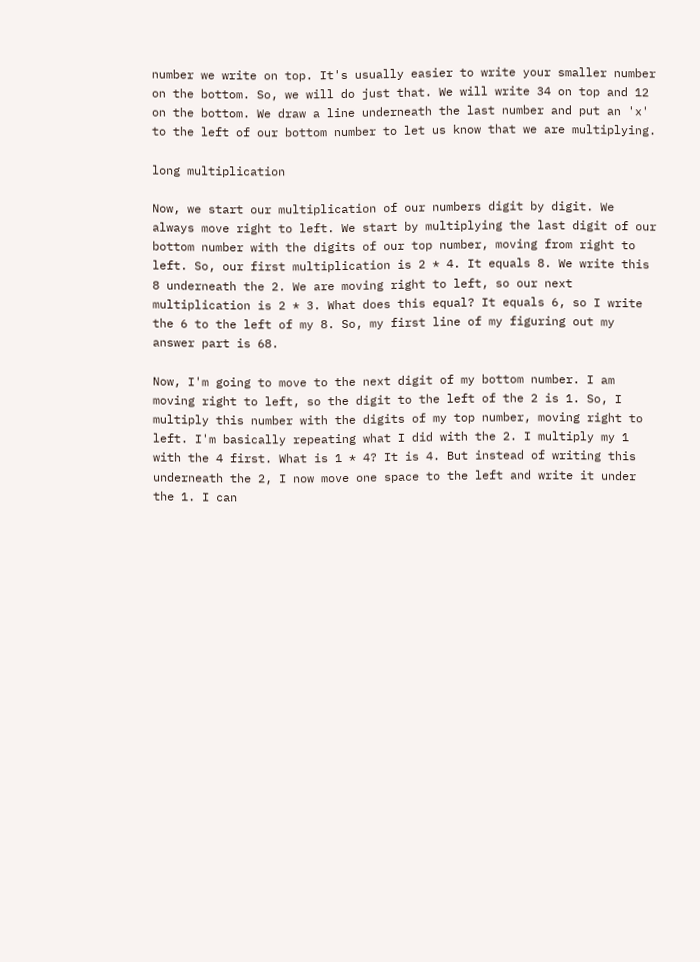number we write on top. It's usually easier to write your smaller number on the bottom. So, we will do just that. We will write 34 on top and 12 on the bottom. We draw a line underneath the last number and put an 'x' to the left of our bottom number to let us know that we are multiplying.

long multiplication

Now, we start our multiplication of our numbers digit by digit. We always move right to left. We start by multiplying the last digit of our bottom number with the digits of our top number, moving from right to left. So, our first multiplication is 2 * 4. It equals 8. We write this 8 underneath the 2. We are moving right to left, so our next multiplication is 2 * 3. What does this equal? It equals 6, so I write the 6 to the left of my 8. So, my first line of my figuring out my answer part is 68.

Now, I'm going to move to the next digit of my bottom number. I am moving right to left, so the digit to the left of the 2 is 1. So, I multiply this number with the digits of my top number, moving right to left. I'm basically repeating what I did with the 2. I multiply my 1 with the 4 first. What is 1 * 4? It is 4. But instead of writing this underneath the 2, I now move one space to the left and write it under the 1. I can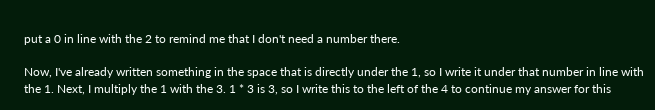put a 0 in line with the 2 to remind me that I don't need a number there.

Now, I've already written something in the space that is directly under the 1, so I write it under that number in line with the 1. Next, I multiply the 1 with the 3. 1 * 3 is 3, so I write this to the left of the 4 to continue my answer for this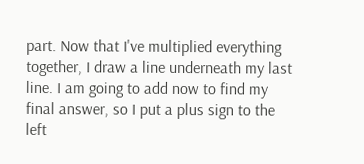part. Now that I've multiplied everything together, I draw a line underneath my last line. I am going to add now to find my final answer, so I put a plus sign to the left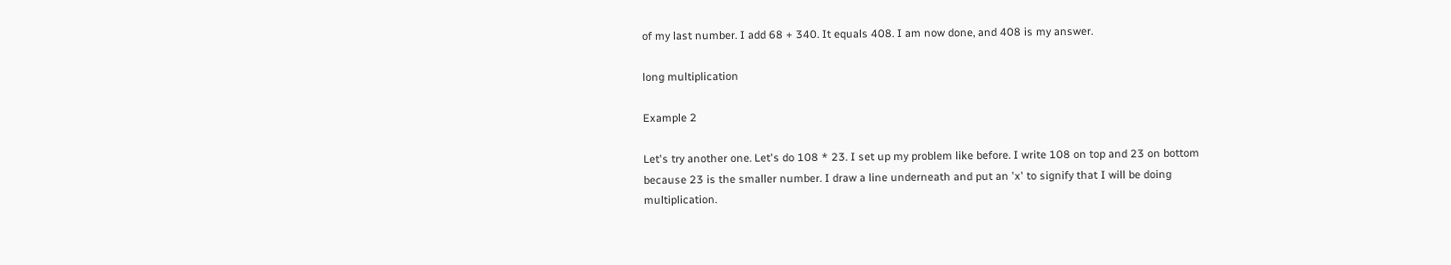of my last number. I add 68 + 340. It equals 408. I am now done, and 408 is my answer.

long multiplication

Example 2

Let's try another one. Let's do 108 * 23. I set up my problem like before. I write 108 on top and 23 on bottom because 23 is the smaller number. I draw a line underneath and put an 'x' to signify that I will be doing multiplication.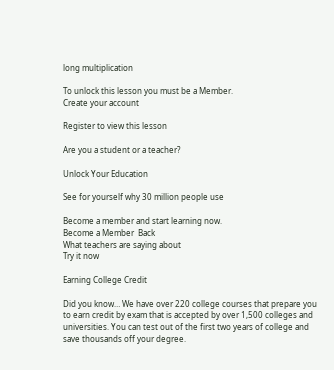long multiplication

To unlock this lesson you must be a Member.
Create your account

Register to view this lesson

Are you a student or a teacher?

Unlock Your Education

See for yourself why 30 million people use

Become a member and start learning now.
Become a Member  Back
What teachers are saying about
Try it now

Earning College Credit

Did you know… We have over 220 college courses that prepare you to earn credit by exam that is accepted by over 1,500 colleges and universities. You can test out of the first two years of college and save thousands off your degree.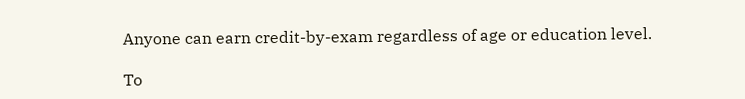Anyone can earn credit-by-exam regardless of age or education level.

To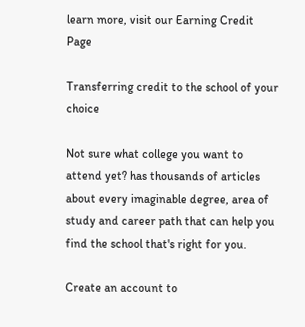learn more, visit our Earning Credit Page

Transferring credit to the school of your choice

Not sure what college you want to attend yet? has thousands of articles about every imaginable degree, area of study and career path that can help you find the school that's right for you.

Create an account to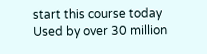start this course today
Used by over 30 million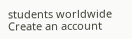students worldwide
Create an account